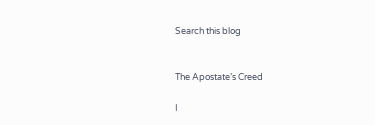Search this blog


The Apostate’s Creed

I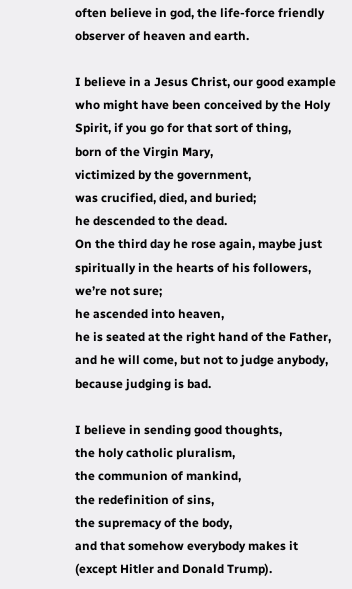often believe in god, the life-force friendly
observer of heaven and earth.

I believe in a Jesus Christ, our good example
who might have been conceived by the Holy Spirit, if you go for that sort of thing,
born of the Virgin Mary,
victimized by the government,
was crucified, died, and buried;
he descended to the dead.
On the third day he rose again, maybe just spiritually in the hearts of his followers, we’re not sure;
he ascended into heaven,
he is seated at the right hand of the Father,
and he will come, but not to judge anybody, because judging is bad.

I believe in sending good thoughts,
the holy catholic pluralism,
the communion of mankind,
the redefinition of sins,
the supremacy of the body,
and that somehow everybody makes it (except Hitler and Donald Trump).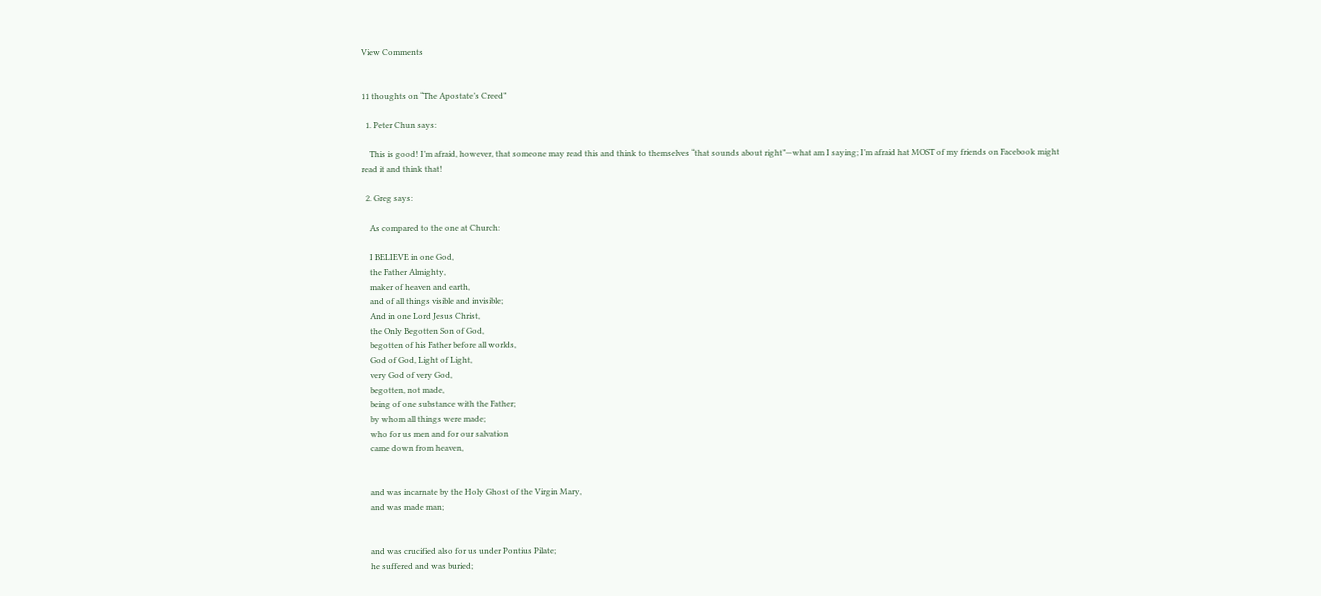View Comments


11 thoughts on “The Apostate’s Creed”

  1. Peter Chun says:

    This is good! I’m afraid, however, that someone may read this and think to themselves “that sounds about right”—what am I saying; I’m afraid hat MOST of my friends on Facebook might read it and think that!

  2. Greg says:

    As compared to the one at Church:

    I BELIEVE in one God,
    the Father Almighty,
    maker of heaven and earth,
    and of all things visible and invisible;
    And in one Lord Jesus Christ,
    the Only Begotten Son of God,
    begotten of his Father before all worlds,
    God of God, Light of Light,
    very God of very God,
    begotten, not made,
    being of one substance with the Father;
    by whom all things were made;
    who for us men and for our salvation
    came down from heaven,


    and was incarnate by the Holy Ghost of the Virgin Mary,
    and was made man;


    and was crucified also for us under Pontius Pilate;
    he suffered and was buried;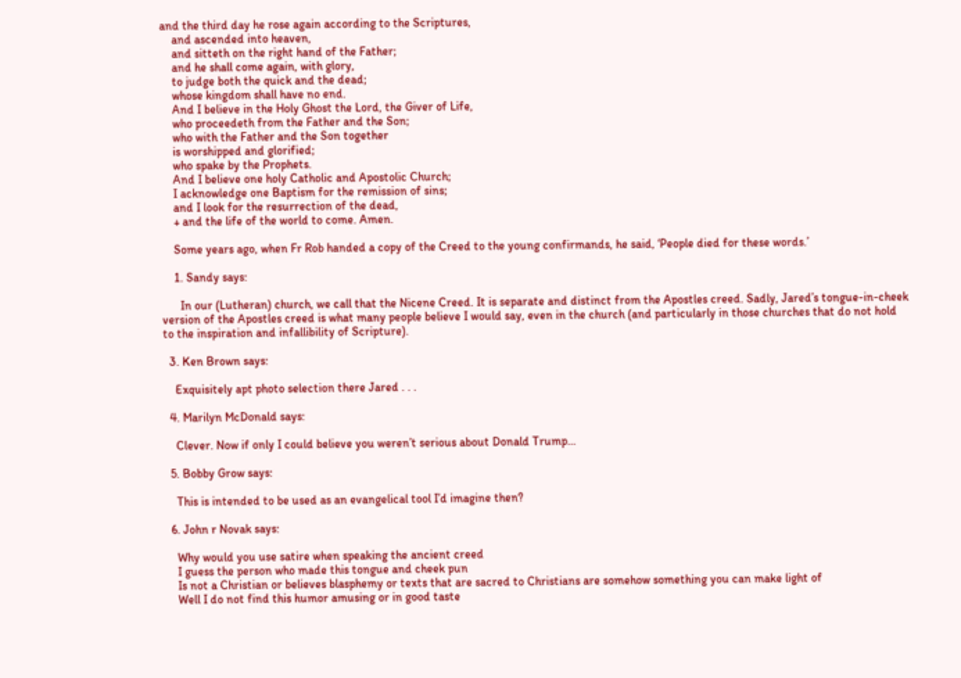and the third day he rose again according to the Scriptures,
    and ascended into heaven,
    and sitteth on the right hand of the Father;
    and he shall come again, with glory,
    to judge both the quick and the dead;
    whose kingdom shall have no end.
    And I believe in the Holy Ghost the Lord, the Giver of Life,
    who proceedeth from the Father and the Son;
    who with the Father and the Son together
    is worshipped and glorified;
    who spake by the Prophets.
    And I believe one holy Catholic and Apostolic Church;
    I acknowledge one Baptism for the remission of sins;
    and I look for the resurrection of the dead,
    + and the life of the world to come. Amen.

    Some years ago, when Fr Rob handed a copy of the Creed to the young confirmands, he said, ‘People died for these words.’

    1. Sandy says:

      In our (Lutheran) church, we call that the Nicene Creed. It is separate and distinct from the Apostles creed. Sadly, Jared’s tongue-in-cheek version of the Apostles creed is what many people believe I would say, even in the church (and particularly in those churches that do not hold to the inspiration and infallibility of Scripture).

  3. Ken Brown says:

    Exquisitely apt photo selection there Jared . . .

  4. Marilyn McDonald says:

    Clever. Now if only I could believe you weren’t serious about Donald Trump…

  5. Bobby Grow says:

    This is intended to be used as an evangelical tool I’d imagine then?

  6. John r Novak says:

    Why would you use satire when speaking the ancient creed
    I guess the person who made this tongue and cheek pun
    Is not a Christian or believes blasphemy or texts that are sacred to Christians are somehow something you can make light of
    Well I do not find this humor amusing or in good taste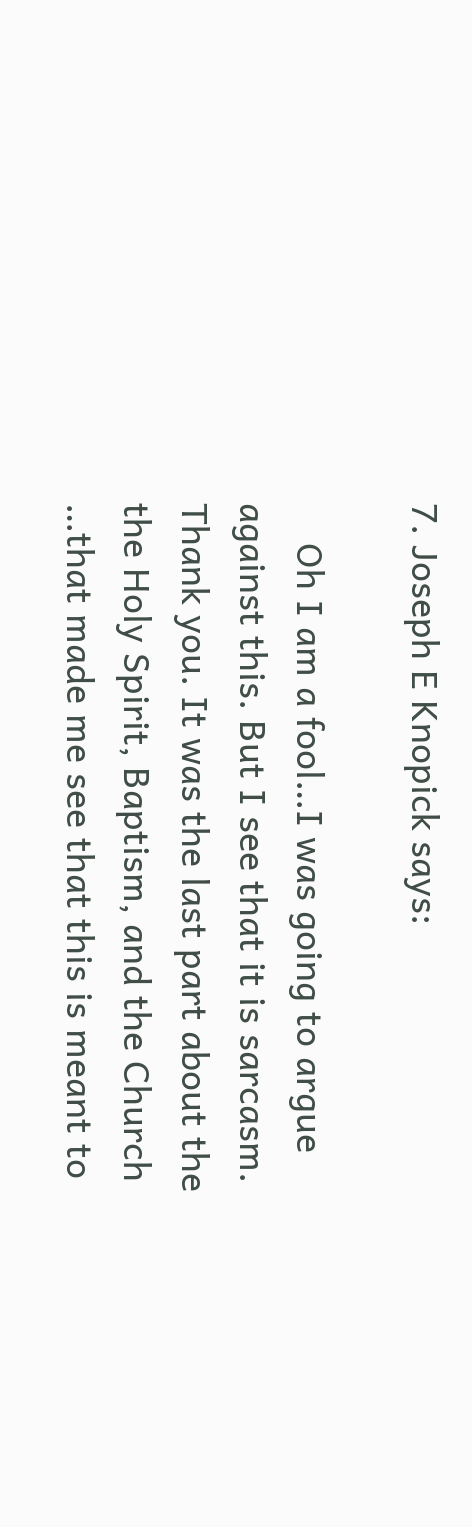7. Joseph E Knopick says:

    Oh I am a fool…I was going to argue against this. But I see that it is sarcasm. Thank you. It was the last part about the the Holy Spirit, Baptism, and the Church …that made me see that this is meant to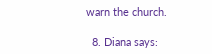warn the church.

  8. Diana says: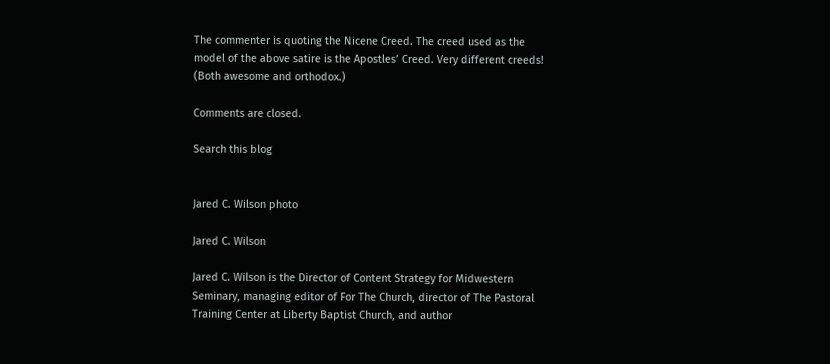The commenter is quoting the Nicene Creed. The creed used as the model of the above satire is the Apostles’ Creed. Very different creeds! (Both awesome and orthodox.)

Comments are closed.

Search this blog


Jared C. Wilson photo

Jared C. Wilson

Jared C. Wilson is the Director of Content Strategy for Midwestern Seminary, managing editor of For The Church, director of The Pastoral Training Center at Liberty Baptist Church, and author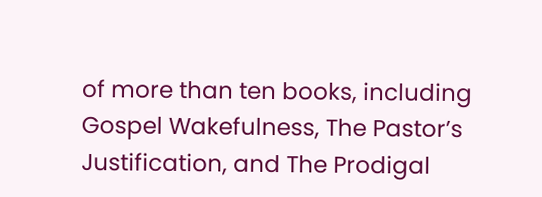of more than ten books, including Gospel Wakefulness, The Pastor’s Justification, and The Prodigal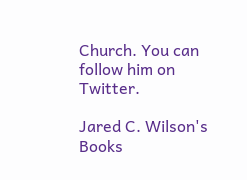Church. You can follow him on Twitter.

Jared C. Wilson's Books